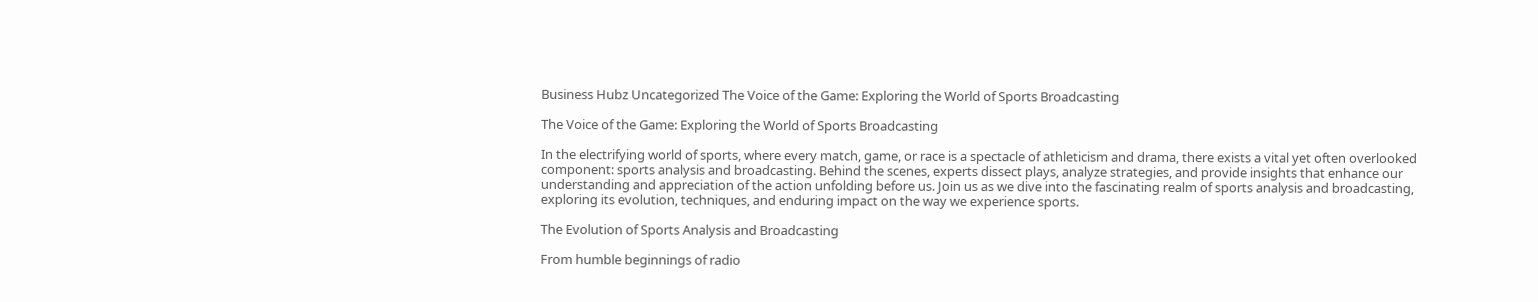Business Hubz Uncategorized The Voice of the Game: Exploring the World of Sports Broadcasting

The Voice of the Game: Exploring the World of Sports Broadcasting

In the electrifying world of sports, where every match, game, or race is a spectacle of athleticism and drama, there exists a vital yet often overlooked component: sports analysis and broadcasting. Behind the scenes, experts dissect plays, analyze strategies, and provide insights that enhance our understanding and appreciation of the action unfolding before us. Join us as we dive into the fascinating realm of sports analysis and broadcasting, exploring its evolution, techniques, and enduring impact on the way we experience sports.

The Evolution of Sports Analysis and Broadcasting

From humble beginnings of radio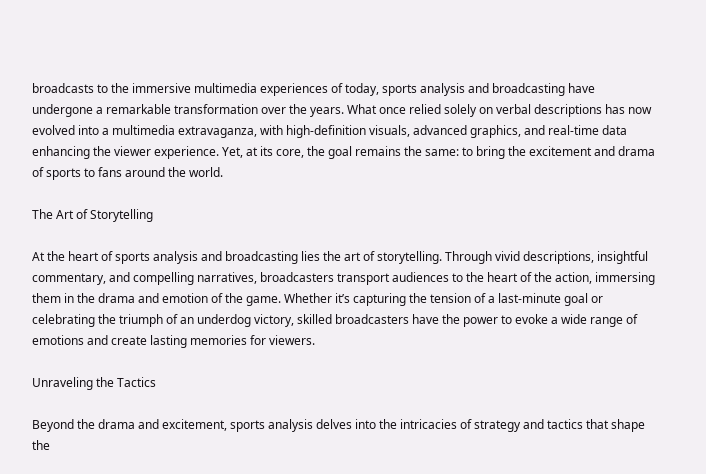broadcasts to the immersive multimedia experiences of today, sports analysis and broadcasting have undergone a remarkable transformation over the years. What once relied solely on verbal descriptions has now evolved into a multimedia extravaganza, with high-definition visuals, advanced graphics, and real-time data enhancing the viewer experience. Yet, at its core, the goal remains the same: to bring the excitement and drama of sports to fans around the world.

The Art of Storytelling

At the heart of sports analysis and broadcasting lies the art of storytelling. Through vivid descriptions, insightful commentary, and compelling narratives, broadcasters transport audiences to the heart of the action, immersing them in the drama and emotion of the game. Whether it’s capturing the tension of a last-minute goal or celebrating the triumph of an underdog victory, skilled broadcasters have the power to evoke a wide range of emotions and create lasting memories for viewers.

Unraveling the Tactics

Beyond the drama and excitement, sports analysis delves into the intricacies of strategy and tactics that shape the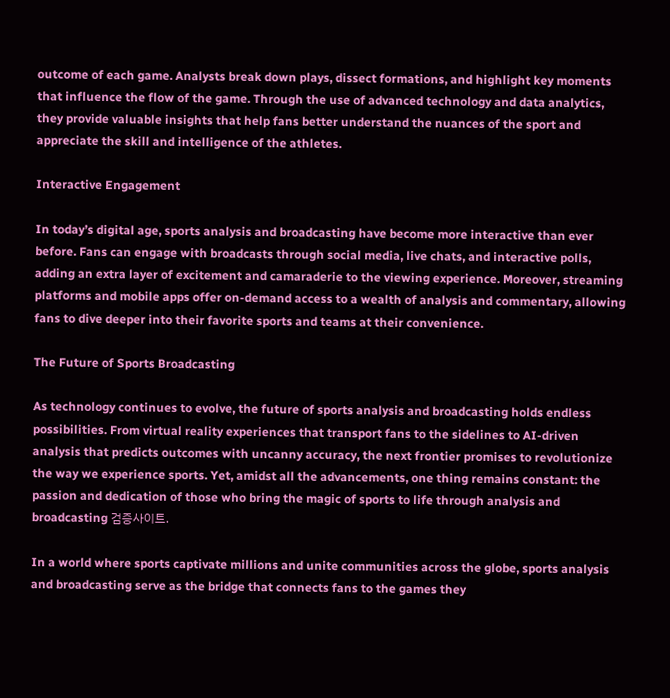outcome of each game. Analysts break down plays, dissect formations, and highlight key moments that influence the flow of the game. Through the use of advanced technology and data analytics, they provide valuable insights that help fans better understand the nuances of the sport and appreciate the skill and intelligence of the athletes.

Interactive Engagement

In today’s digital age, sports analysis and broadcasting have become more interactive than ever before. Fans can engage with broadcasts through social media, live chats, and interactive polls, adding an extra layer of excitement and camaraderie to the viewing experience. Moreover, streaming platforms and mobile apps offer on-demand access to a wealth of analysis and commentary, allowing fans to dive deeper into their favorite sports and teams at their convenience.

The Future of Sports Broadcasting

As technology continues to evolve, the future of sports analysis and broadcasting holds endless possibilities. From virtual reality experiences that transport fans to the sidelines to AI-driven analysis that predicts outcomes with uncanny accuracy, the next frontier promises to revolutionize the way we experience sports. Yet, amidst all the advancements, one thing remains constant: the passion and dedication of those who bring the magic of sports to life through analysis and broadcasting 검증사이트.

In a world where sports captivate millions and unite communities across the globe, sports analysis and broadcasting serve as the bridge that connects fans to the games they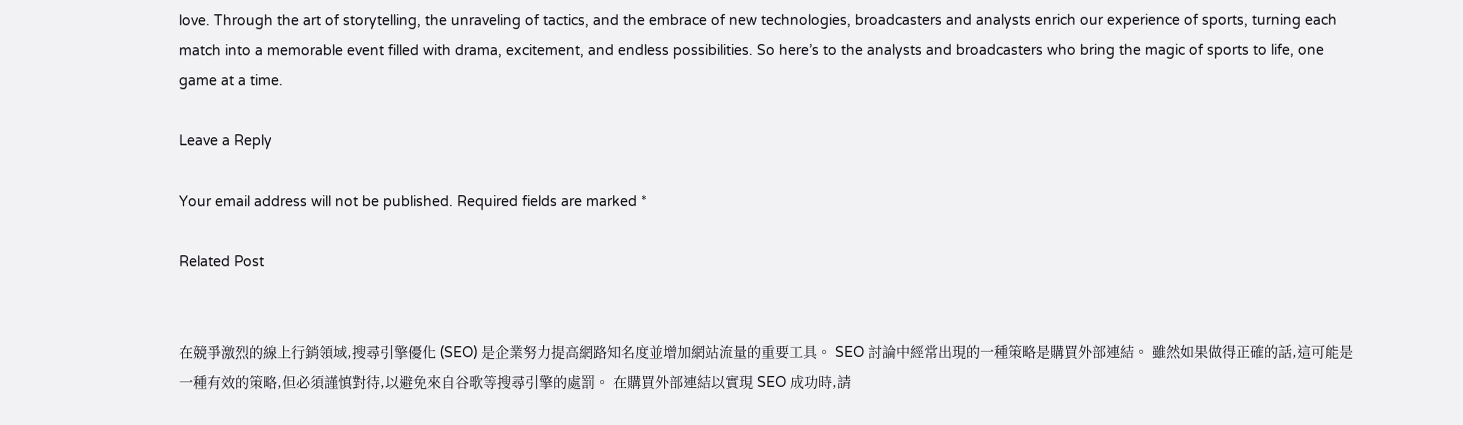love. Through the art of storytelling, the unraveling of tactics, and the embrace of new technologies, broadcasters and analysts enrich our experience of sports, turning each match into a memorable event filled with drama, excitement, and endless possibilities. So here’s to the analysts and broadcasters who bring the magic of sports to life, one game at a time.

Leave a Reply

Your email address will not be published. Required fields are marked *

Related Post


在競爭激烈的線上行銷領域,搜尋引擎優化 (SEO) 是企業努力提高網路知名度並增加網站流量的重要工具。 SEO 討論中經常出現的一種策略是購買外部連結。 雖然如果做得正確的話,這可能是一種有效的策略,但必須謹慎對待,以避免來自谷歌等搜尋引擎的處罰。 在購買外部連結以實現 SEO 成功時,請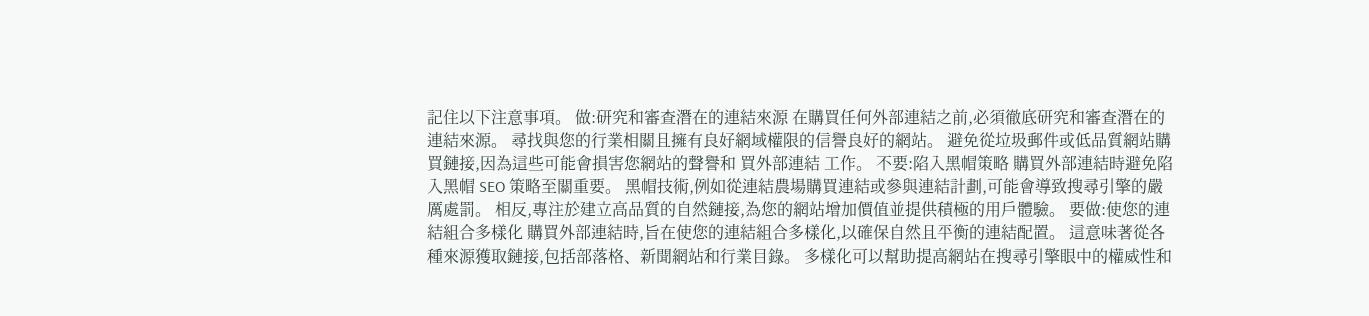記住以下注意事項。 做:研究和審查潛在的連結來源 在購買任何外部連結之前,必須徹底研究和審查潛在的連結來源。 尋找與您的行業相關且擁有良好網域權限的信譽良好的網站。 避免從垃圾郵件或低品質網站購買鏈接,因為這些可能會損害您網站的聲譽和 買外部連結 工作。 不要:陷入黑帽策略 購買外部連結時避免陷入黑帽 SEO 策略至關重要。 黑帽技術,例如從連結農場購買連結或參與連結計劃,可能會導致搜尋引擎的嚴厲處罰。 相反,專注於建立高品質的自然鏈接,為您的網站增加價值並提供積極的用戶體驗。 要做:使您的連結組合多樣化 購買外部連結時,旨在使您的連結組合多樣化,以確保自然且平衡的連結配置。 這意味著從各種來源獲取鏈接,包括部落格、新聞網站和行業目錄。 多樣化可以幫助提高網站在搜尋引擎眼中的權威性和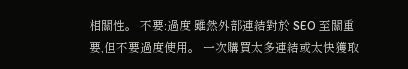相關性。 不要:過度 雖然外部連結對於 SEO 至關重要,但不要過度使用。 一次購買太多連結或太快獲取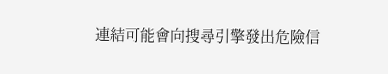連結可能會向搜尋引擎發出危險信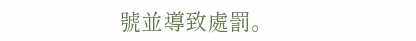號並導致處罰。